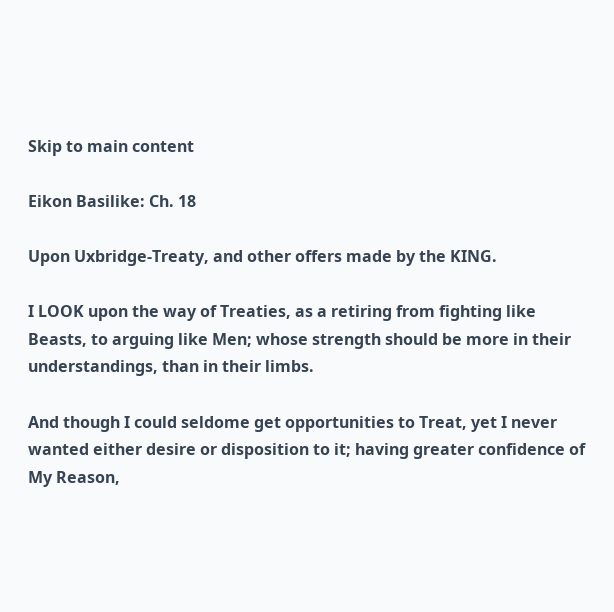Skip to main content

Eikon Basilike: Ch. 18

Upon Uxbridge-Treaty, and other offers made by the KING.

I LOOK upon the way of Treaties, as a retiring from fighting like Beasts, to arguing like Men; whose strength should be more in their understandings, than in their limbs.

And though I could seldome get opportunities to Treat, yet I never wanted either desire or disposition to it; having greater confidence of My Reason,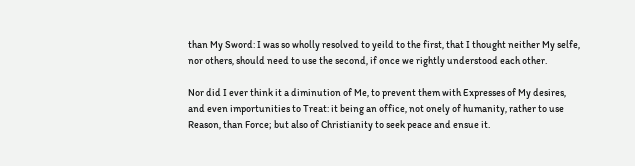than My Sword: I was so wholly resolved to yeild to the first, that I thought neither My selfe, nor others, should need to use the second, if once we rightly understood each other.

Nor did I ever think it a diminution of Me, to prevent them with Expresses of My desires, and even importunities to Treat: it being an office, not onely of humanity, rather to use Reason, than Force; but also of Christianity to seek peace and ensue it.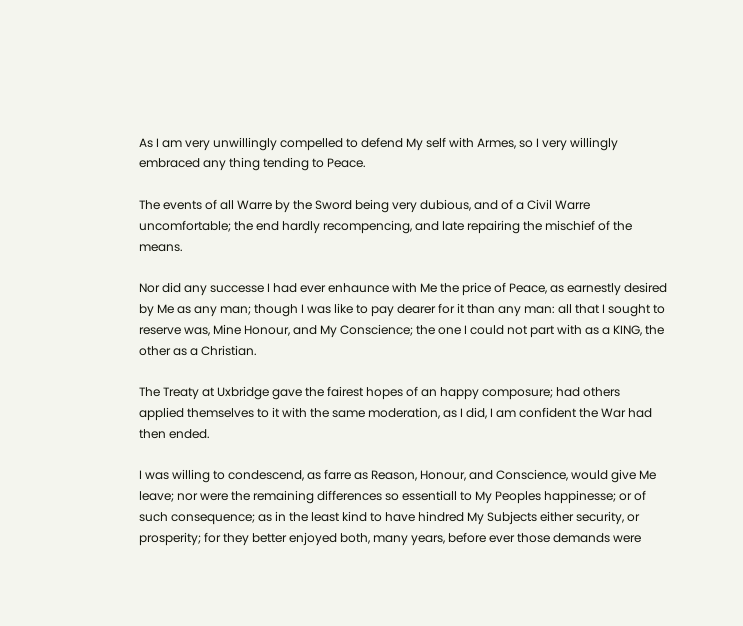As I am very unwillingly compelled to defend My self with Armes, so I very willingly embraced any thing tending to Peace.

The events of all Warre by the Sword being very dubious, and of a Civil Warre uncomfortable; the end hardly recompencing, and late repairing the mischief of the means.

Nor did any successe I had ever enhaunce with Me the price of Peace, as earnestly desired by Me as any man; though I was like to pay dearer for it than any man: all that I sought to reserve was, Mine Honour, and My Conscience; the one I could not part with as a KING, the other as a Christian.

The Treaty at Uxbridge gave the fairest hopes of an happy composure; had others applied themselves to it with the same moderation, as I did, I am confident the War had then ended.

I was willing to condescend, as farre as Reason, Honour, and Conscience, would give Me leave; nor were the remaining differences so essentiall to My Peoples happinesse; or of such consequence; as in the least kind to have hindred My Subjects either security, or prosperity; for they better enjoyed both, many years, before ever those demands were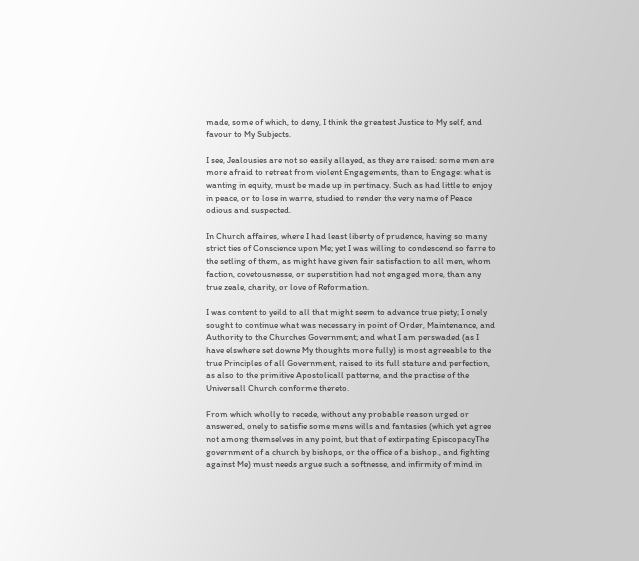made, some of which, to deny, I think the greatest Justice to My self, and favour to My Subjects.

I see, Jealousies are not so easily allayed, as they are raised: some men are more afraid to retreat from violent Engagements, than to Engage: what is wanting in equity, must be made up in pertinacy. Such as had little to enjoy in peace, or to lose in warre, studied to render the very name of Peace odious and suspected.

In Church affaires, where I had least liberty of prudence, having so many strict ties of Conscience upon Me; yet I was willing to condescend so farre to the setling of them, as might have given fair satisfaction to all men, whom faction, covetousnesse, or superstition had not engaged more, than any true zeale, charity, or love of Reformation.

I was content to yeild to all that might seem to advance true piety; I onely sought to continue what was necessary in point of Order, Maintenance, and Authority to the Churches Government; and what I am perswaded (as I have elswhere set downe My thoughts more fully) is most agreeable to the true Principles of all Government, raised to its full stature and perfection, as also to the primitive Apostolicall patterne, and the practise of the Universall Church conforme thereto.

From which wholly to recede, without any probable reason urged or answered, onely to satisfie some mens wills and fantasies (which yet agree not among themselves in any point, but that of extirpating EpiscopacyThe government of a church by bishops, or the office of a bishop., and fighting against Me) must needs argue such a softnesse, and infirmity of mind in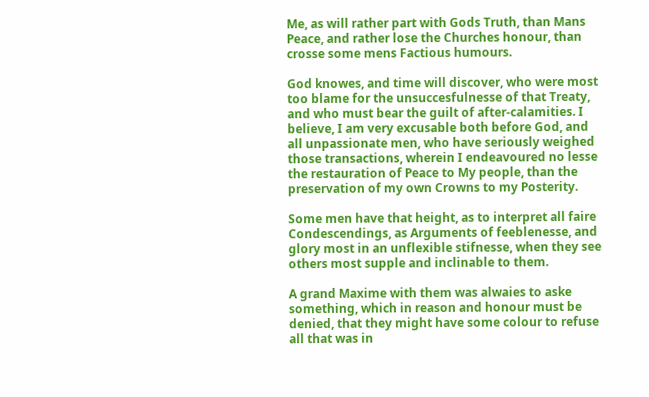Me, as will rather part with Gods Truth, than Mans Peace, and rather lose the Churches honour, than crosse some mens Factious humours.

God knowes, and time will discover, who were most too blame for the unsuccesfulnesse of that Treaty, and who must bear the guilt of after-calamities. I believe, I am very excusable both before God, and all unpassionate men, who have seriously weighed those transactions, wherein I endeavoured no lesse the restauration of Peace to My people, than the preservation of my own Crowns to my Posterity.

Some men have that height, as to interpret all faire Condescendings, as Arguments of feeblenesse, and glory most in an unflexible stifnesse, when they see others most supple and inclinable to them.

A grand Maxime with them was alwaies to aske something, which in reason and honour must be denied, that they might have some colour to refuse all that was in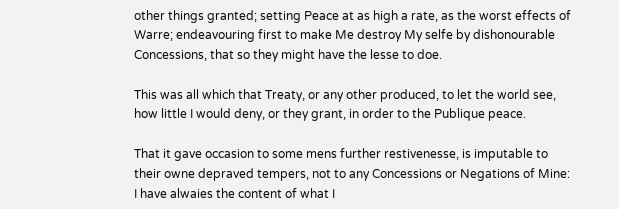other things granted; setting Peace at as high a rate, as the worst effects of Warre; endeavouring first to make Me destroy My selfe by dishonourable Concessions, that so they might have the lesse to doe.

This was all which that Treaty, or any other produced, to let the world see, how little I would deny, or they grant, in order to the Publique peace.

That it gave occasion to some mens further restivenesse, is imputable to their owne depraved tempers, not to any Concessions or Negations of Mine: I have alwaies the content of what I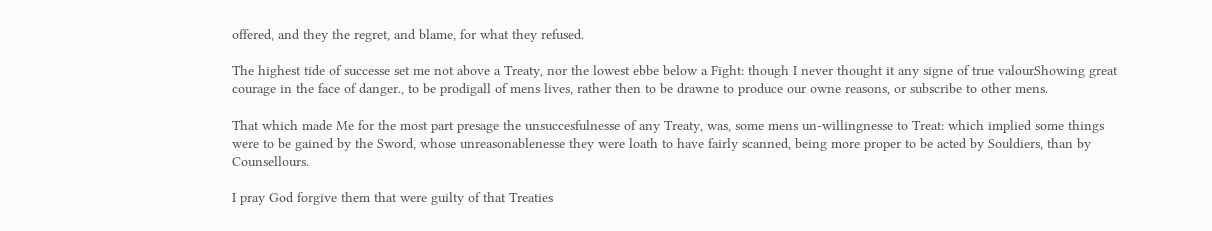offered, and they the regret, and blame, for what they refused.

The highest tide of successe set me not above a Treaty, nor the lowest ebbe below a Fight: though I never thought it any signe of true valourShowing great courage in the face of danger., to be prodigall of mens lives, rather then to be drawne to produce our owne reasons, or subscribe to other mens.

That which made Me for the most part presage the unsuccesfulnesse of any Treaty, was, some mens un-willingnesse to Treat: which implied some things were to be gained by the Sword, whose unreasonablenesse they were loath to have fairly scanned, being more proper to be acted by Souldiers, than by Counsellours.

I pray God forgive them that were guilty of that Treaties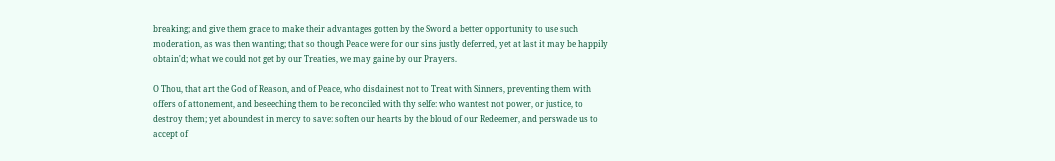breaking; and give them grace to make their advantages gotten by the Sword a better opportunity to use such moderation, as was then wanting; that so though Peace were for our sins justly deferred, yet at last it may be happily obtain'd; what we could not get by our Treaties, we may gaine by our Prayers.

O Thou, that art the God of Reason, and of Peace, who disdainest not to Treat with Sinners, preventing them with offers of attonement, and beseeching them to be reconciled with thy selfe: who wantest not power, or justice, to destroy them; yet aboundest in mercy to save: soften our hearts by the bloud of our Redeemer, and perswade us to accept of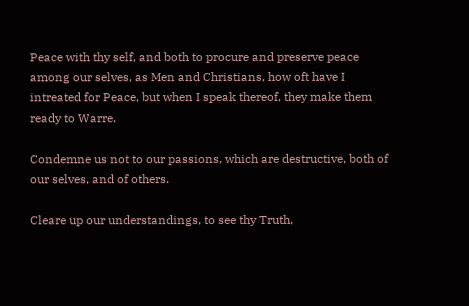Peace with thy self, and both to procure and preserve peace among our selves, as Men and Christians, how oft have I intreated for Peace, but when I speak thereof, they make them ready to Warre.

Condemne us not to our passions, which are destructive, both of our selves, and of others.

Cleare up our understandings, to see thy Truth,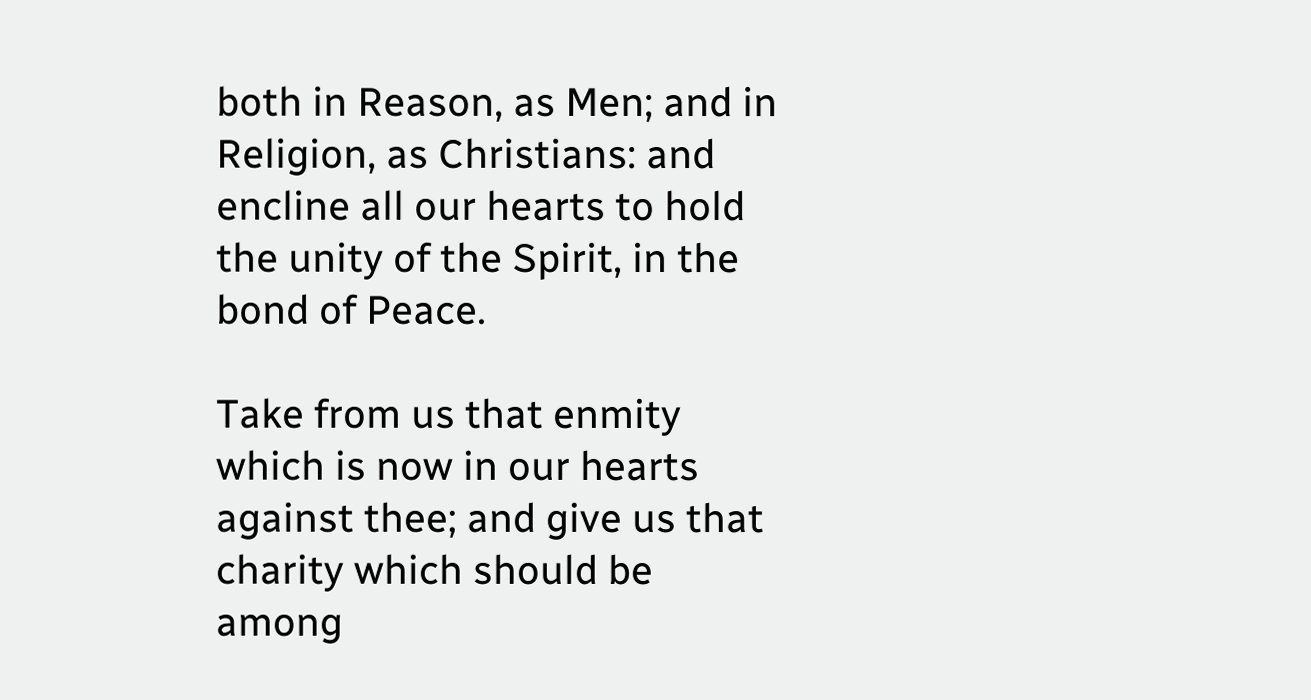both in Reason, as Men; and in Religion, as Christians: and encline all our hearts to hold the unity of the Spirit, in the bond of Peace.

Take from us that enmity which is now in our hearts against thee; and give us that charity which should be among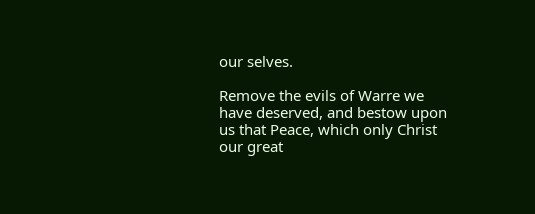our selves.

Remove the evils of Warre we have deserved, and bestow upon us that Peace, which only Christ our great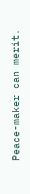Peace-maker can merit.